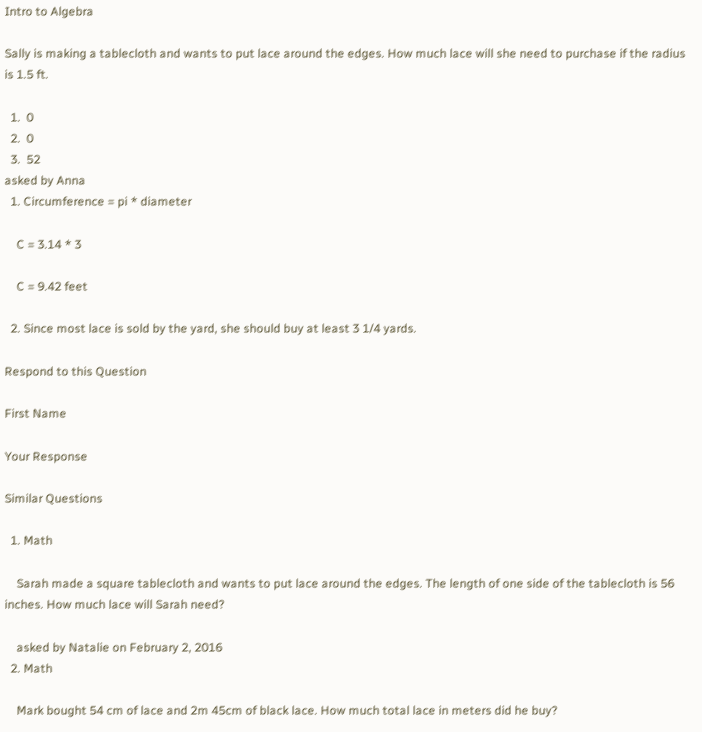Intro to Algebra

Sally is making a tablecloth and wants to put lace around the edges. How much lace will she need to purchase if the radius is 1.5 ft.

  1.  0
  2.  0
  3.  52
asked by Anna
  1. Circumference = pi * diameter

    C = 3.14 * 3

    C = 9.42 feet

  2. Since most lace is sold by the yard, she should buy at least 3 1/4 yards.

Respond to this Question

First Name

Your Response

Similar Questions

  1. Math

    Sarah made a square tablecloth and wants to put lace around the edges. The length of one side of the tablecloth is 56 inches. How much lace will Sarah need?

    asked by Natalie on February 2, 2016
  2. Math

    Mark bought 54 cm of lace and 2m 45cm of black lace. How much total lace in meters did he buy?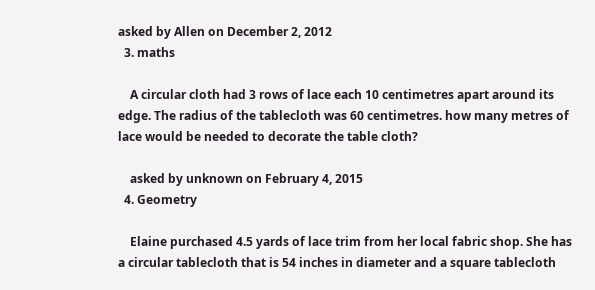asked by Allen on December 2, 2012
  3. maths

    A circular cloth had 3 rows of lace each 10 centimetres apart around its edge. The radius of the tablecloth was 60 centimetres. how many metres of lace would be needed to decorate the table cloth?

    asked by unknown on February 4, 2015
  4. Geometry

    Elaine purchased 4.5 yards of lace trim from her local fabric shop. She has a circular tablecloth that is 54 inches in diameter and a square tablecloth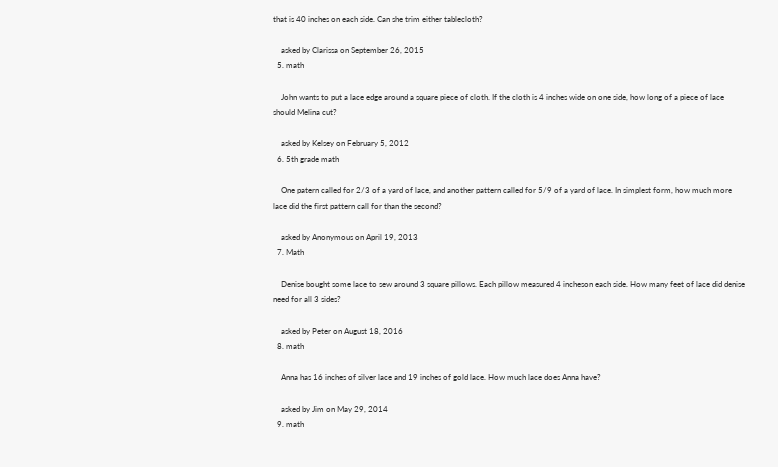that is 40 inches on each side. Can she trim either tablecloth?

    asked by Clarissa on September 26, 2015
  5. math

    John wants to put a lace edge around a square piece of cloth. If the cloth is 4 inches wide on one side, how long of a piece of lace should Melina cut?

    asked by Kelsey on February 5, 2012
  6. 5th grade math

    One patern called for 2/3 of a yard of lace, and another pattern called for 5/9 of a yard of lace. In simplest form, how much more lace did the first pattern call for than the second?

    asked by Anonymous on April 19, 2013
  7. Math

    Denise bought some lace to sew around 3 square pillows. Each pillow measured 4 incheson each side. How many feet of lace did denise need for all 3 sides?

    asked by Peter on August 18, 2016
  8. math

    Anna has 16 inches of silver lace and 19 inches of gold lace. How much lace does Anna have?

    asked by Jim on May 29, 2014
  9. math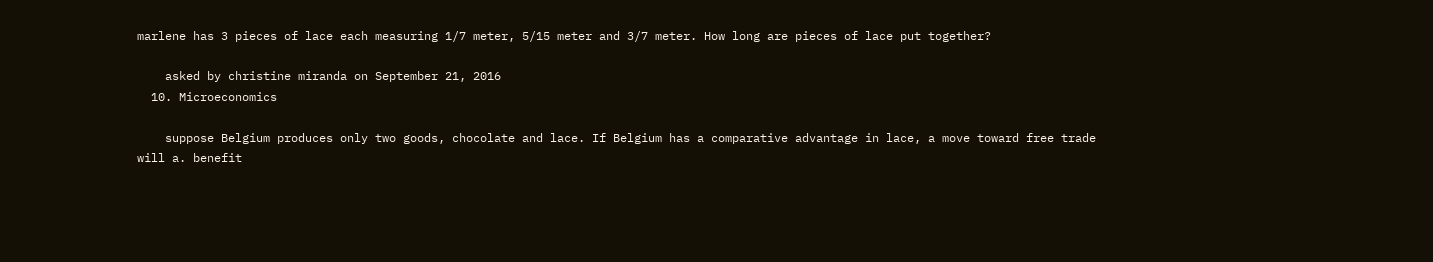marlene has 3 pieces of lace each measuring 1/7 meter, 5/15 meter and 3/7 meter. How long are pieces of lace put together?

    asked by christine miranda on September 21, 2016
  10. Microeconomics

    suppose Belgium produces only two goods, chocolate and lace. If Belgium has a comparative advantage in lace, a move toward free trade will a. benefit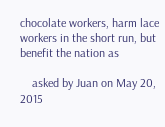chocolate workers, harm lace workers in the short run, but benefit the nation as

    asked by Juan on May 20, 2015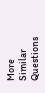More Similar Questions